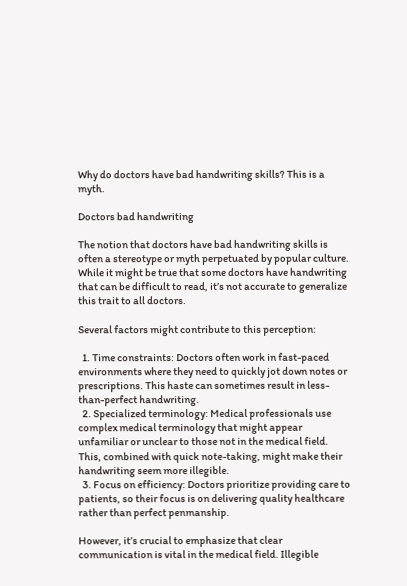Why do doctors have bad handwriting skills? This is a myth.

Doctors bad handwriting

The notion that doctors have bad handwriting skills is often a stereotype or myth perpetuated by popular culture. While it might be true that some doctors have handwriting that can be difficult to read, it’s not accurate to generalize this trait to all doctors.

Several factors might contribute to this perception:

  1. Time constraints: Doctors often work in fast-paced environments where they need to quickly jot down notes or prescriptions. This haste can sometimes result in less-than-perfect handwriting.
  2. Specialized terminology: Medical professionals use complex medical terminology that might appear unfamiliar or unclear to those not in the medical field. This, combined with quick note-taking, might make their handwriting seem more illegible.
  3. Focus on efficiency: Doctors prioritize providing care to patients, so their focus is on delivering quality healthcare rather than perfect penmanship.

However, it’s crucial to emphasize that clear communication is vital in the medical field. Illegible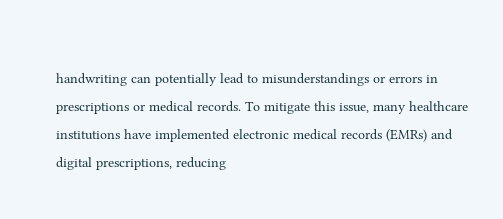handwriting can potentially lead to misunderstandings or errors in prescriptions or medical records. To mitigate this issue, many healthcare institutions have implemented electronic medical records (EMRs) and digital prescriptions, reducing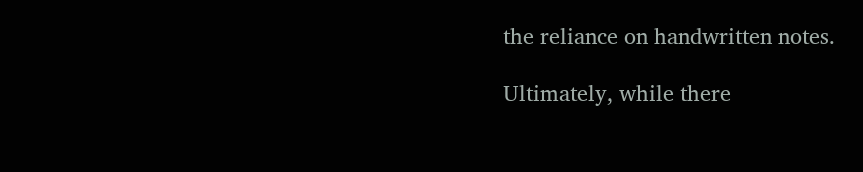the reliance on handwritten notes.

Ultimately, while there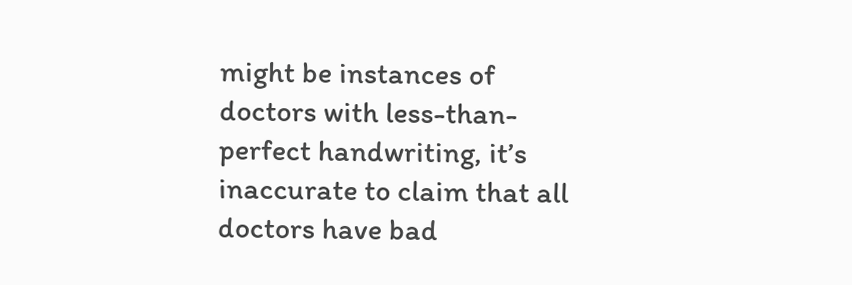might be instances of doctors with less-than-perfect handwriting, it’s inaccurate to claim that all doctors have bad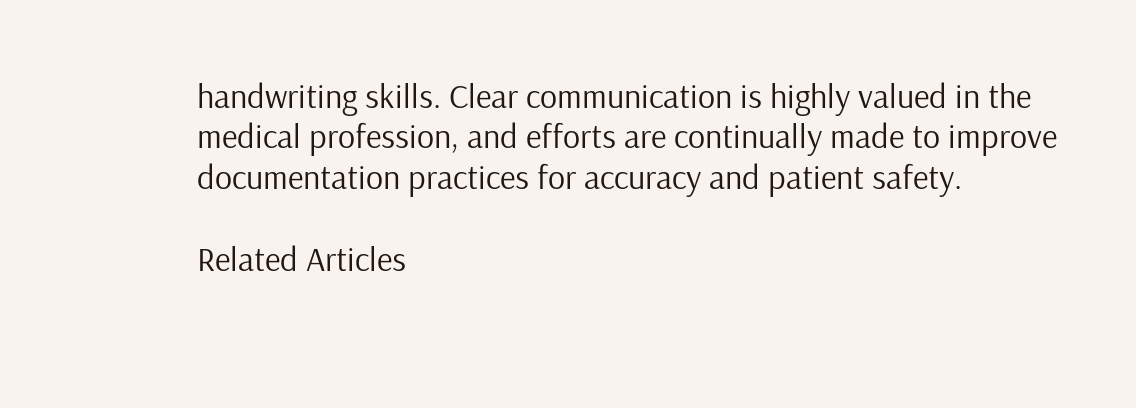handwriting skills. Clear communication is highly valued in the medical profession, and efforts are continually made to improve documentation practices for accuracy and patient safety.

Related Articles